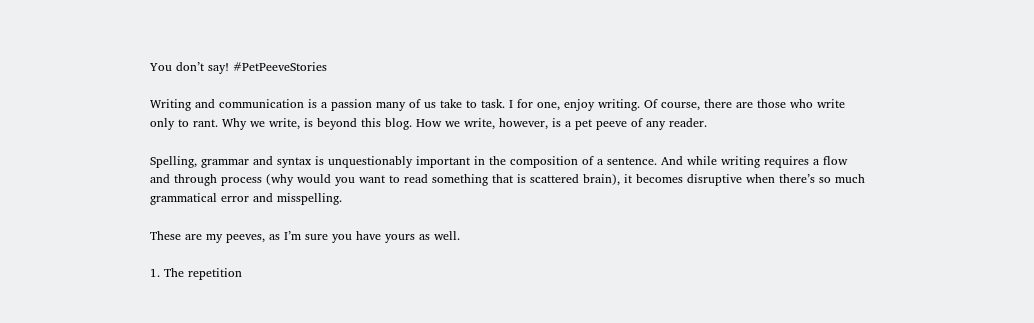You don’t say! #PetPeeveStories

Writing and communication is a passion many of us take to task. I for one, enjoy writing. Of course, there are those who write only to rant. Why we write, is beyond this blog. How we write, however, is a pet peeve of any reader.

Spelling, grammar and syntax is unquestionably important in the composition of a sentence. And while writing requires a flow and through process (why would you want to read something that is scattered brain), it becomes disruptive when there’s so much grammatical error and misspelling.

These are my peeves, as I’m sure you have yours as well.

1. The repetition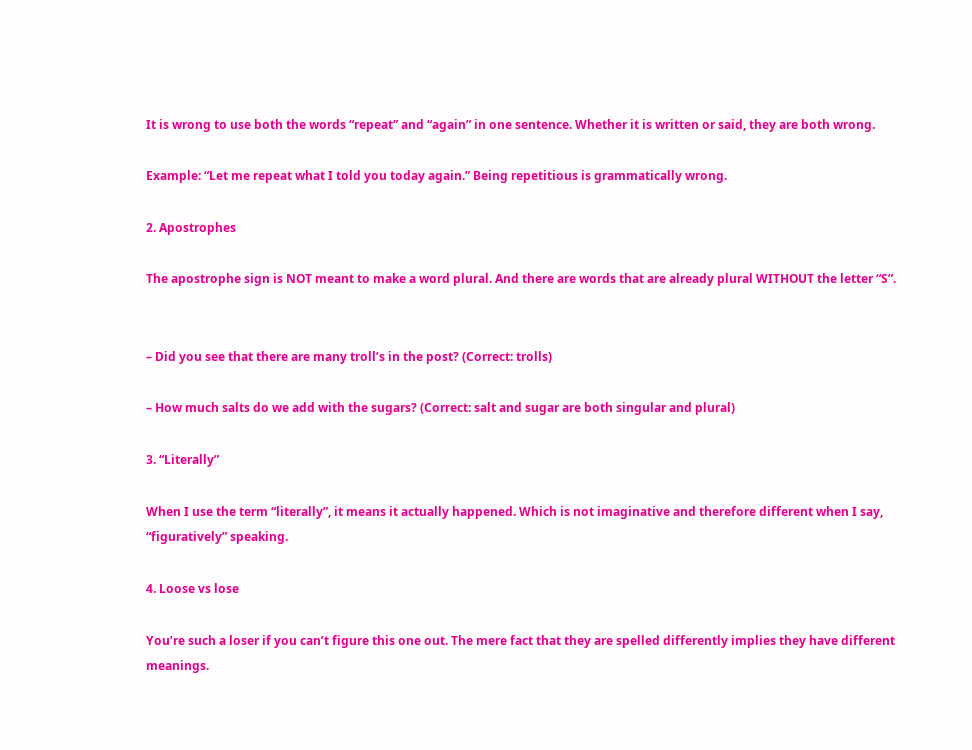It is wrong to use both the words “repeat” and “again” in one sentence. Whether it is written or said, they are both wrong.

Example: “Let me repeat what I told you today again.” Being repetitious is grammatically wrong.

2. Apostrophes

The apostrophe sign is NOT meant to make a word plural. And there are words that are already plural WITHOUT the letter “S”.


– Did you see that there are many troll’s in the post? (Correct: trolls)

– How much salts do we add with the sugars? (Correct: salt and sugar are both singular and plural)

3. “Literally”

When I use the term “literally”, it means it actually happened. Which is not imaginative and therefore different when I say, “figuratively” speaking.

4. Loose vs lose

You’re such a loser if you can’t figure this one out. The mere fact that they are spelled differently implies they have different meanings.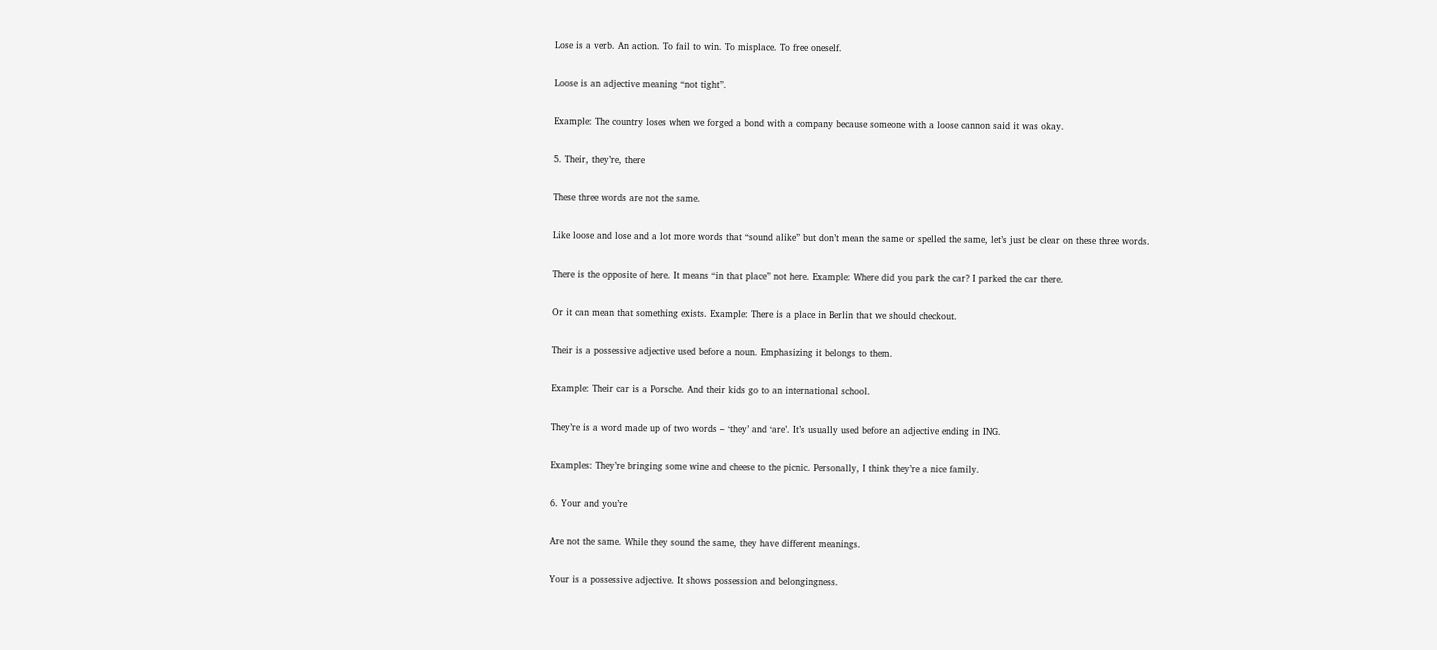Lose is a verb. An action. To fail to win. To misplace. To free oneself.

Loose is an adjective meaning “not tight”.

Example: The country loses when we forged a bond with a company because someone with a loose cannon said it was okay.

5. Their, they’re, there

These three words are not the same.

Like loose and lose and a lot more words that “sound alike” but don’t mean the same or spelled the same, let’s just be clear on these three words.

There is the opposite of here. It means “in that place” not here. Example: Where did you park the car? I parked the car there.

Or it can mean that something exists. Example: There is a place in Berlin that we should checkout.

Their is a possessive adjective used before a noun. Emphasizing it belongs to them.

Example: Their car is a Porsche. And their kids go to an international school.

They’re is a word made up of two words – ‘they’ and ‘are’. It’s usually used before an adjective ending in ING.

Examples: They’re bringing some wine and cheese to the picnic. Personally, I think they’re a nice family.

6. Your and you’re

Are not the same. While they sound the same, they have different meanings.

Your is a possessive adjective. It shows possession and belongingness.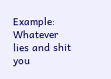Example: Whatever lies and shit you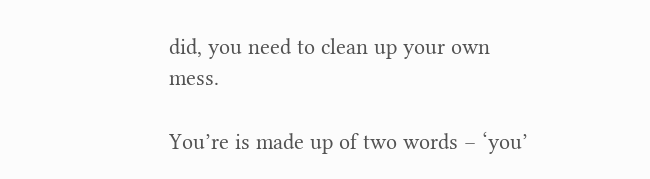did, you need to clean up your own mess.

You’re is made up of two words – ‘you’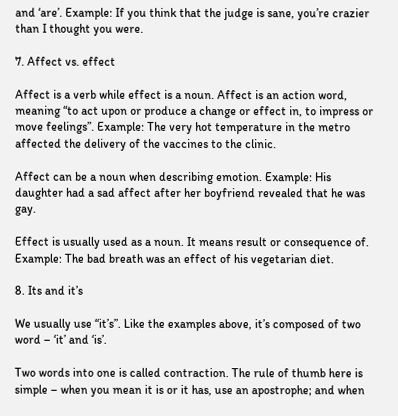and ‘are’. Example: If you think that the judge is sane, you’re crazier than I thought you were.

7. Affect vs. effect

Affect is a verb while effect is a noun. Affect is an action word, meaning “to act upon or produce a change or effect in, to impress or move feelings”. Example: The very hot temperature in the metro affected the delivery of the vaccines to the clinic.

Affect can be a noun when describing emotion. Example: His daughter had a sad affect after her boyfriend revealed that he was gay.

Effect is usually used as a noun. It means result or consequence of. Example: The bad breath was an effect of his vegetarian diet.

8. Its and it’s

We usually use “it’s”. Like the examples above, it’s composed of two word – ‘it’ and ‘is’.

Two words into one is called contraction. The rule of thumb here is simple – when you mean it is or it has, use an apostrophe; and when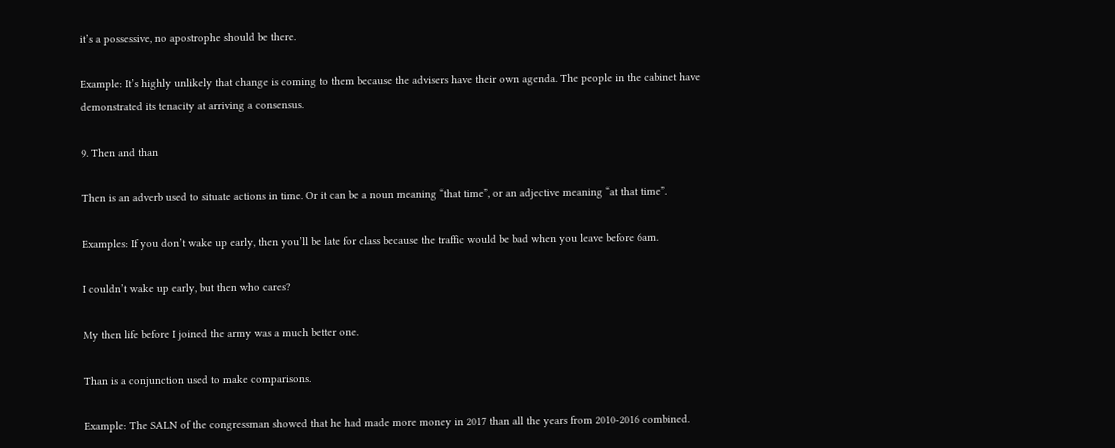it’s a possessive, no apostrophe should be there.

Example: It’s highly unlikely that change is coming to them because the advisers have their own agenda. The people in the cabinet have demonstrated its tenacity at arriving a consensus.

9. Then and than

Then is an adverb used to situate actions in time. Or it can be a noun meaning “that time”, or an adjective meaning “at that time”.

Examples: If you don’t wake up early, then you’ll be late for class because the traffic would be bad when you leave before 6am.

I couldn’t wake up early, but then who cares?

My then life before I joined the army was a much better one.

Than is a conjunction used to make comparisons.

Example: The SALN of the congressman showed that he had made more money in 2017 than all the years from 2010-2016 combined.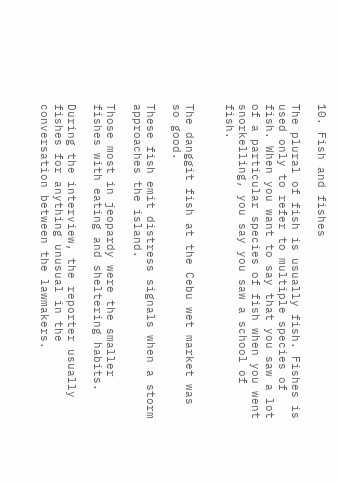10. Fish and fishes

The plural of fish is usually fish. Fishes is used only to refer to multiple species of fish. When you want to say that you saw a lot of a particular species of fish when you went snorkelling, you say you saw a school of fish.


The danggit fish at the Cebu wet market was so good.

These fish emit distress signals when a storm approaches the island.

Those most in jeopardy were the smaller fishes with eating and sheltering habits.

During the interview, the reporter usually fishes for anything unusual in the conversation between the lawmakers.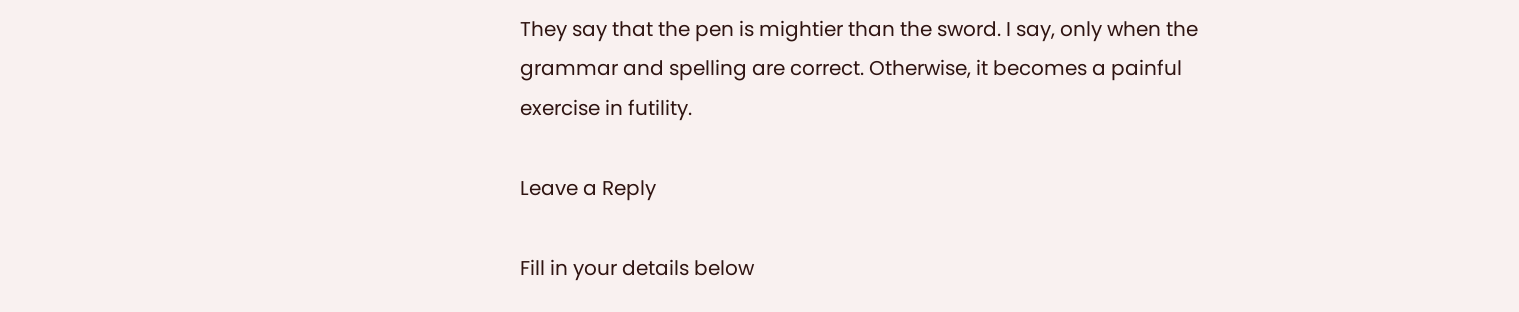They say that the pen is mightier than the sword. I say, only when the grammar and spelling are correct. Otherwise, it becomes a painful exercise in futility.

Leave a Reply

Fill in your details below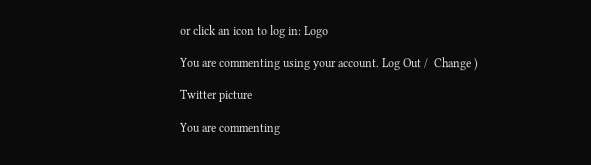or click an icon to log in: Logo

You are commenting using your account. Log Out /  Change )

Twitter picture

You are commenting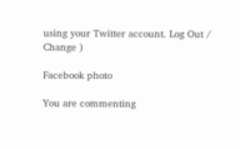using your Twitter account. Log Out /  Change )

Facebook photo

You are commenting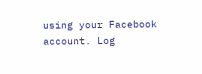using your Facebook account. Log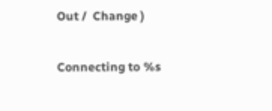Out /  Change )

Connecting to %s